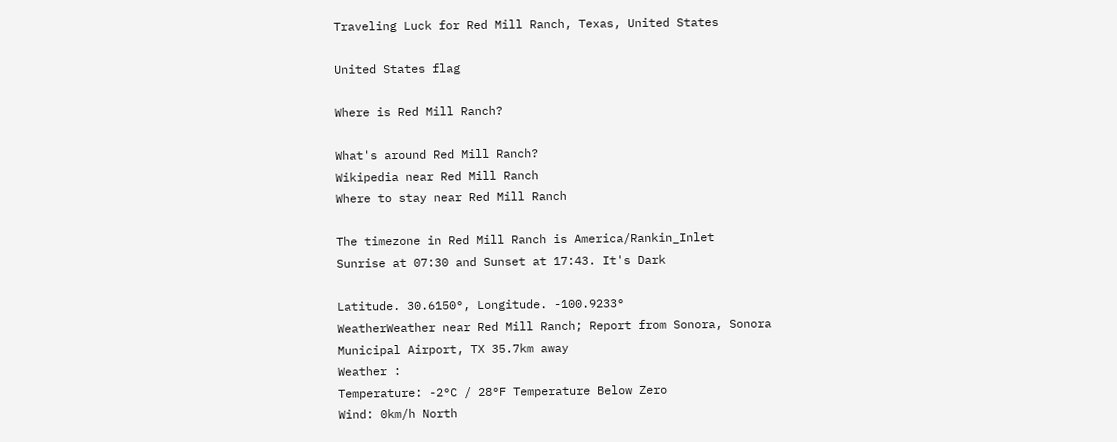Traveling Luck for Red Mill Ranch, Texas, United States

United States flag

Where is Red Mill Ranch?

What's around Red Mill Ranch?
Wikipedia near Red Mill Ranch
Where to stay near Red Mill Ranch

The timezone in Red Mill Ranch is America/Rankin_Inlet
Sunrise at 07:30 and Sunset at 17:43. It's Dark

Latitude. 30.6150°, Longitude. -100.9233°
WeatherWeather near Red Mill Ranch; Report from Sonora, Sonora Municipal Airport, TX 35.7km away
Weather :
Temperature: -2°C / 28°F Temperature Below Zero
Wind: 0km/h North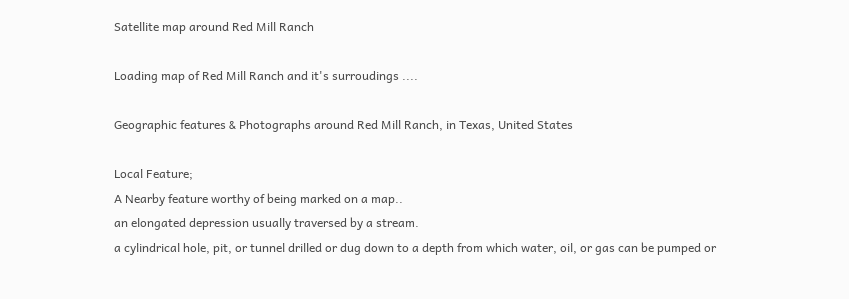Satellite map around Red Mill Ranch

Loading map of Red Mill Ranch and it's surroudings ....

Geographic features & Photographs around Red Mill Ranch, in Texas, United States

Local Feature;
A Nearby feature worthy of being marked on a map..
an elongated depression usually traversed by a stream.
a cylindrical hole, pit, or tunnel drilled or dug down to a depth from which water, oil, or gas can be pumped or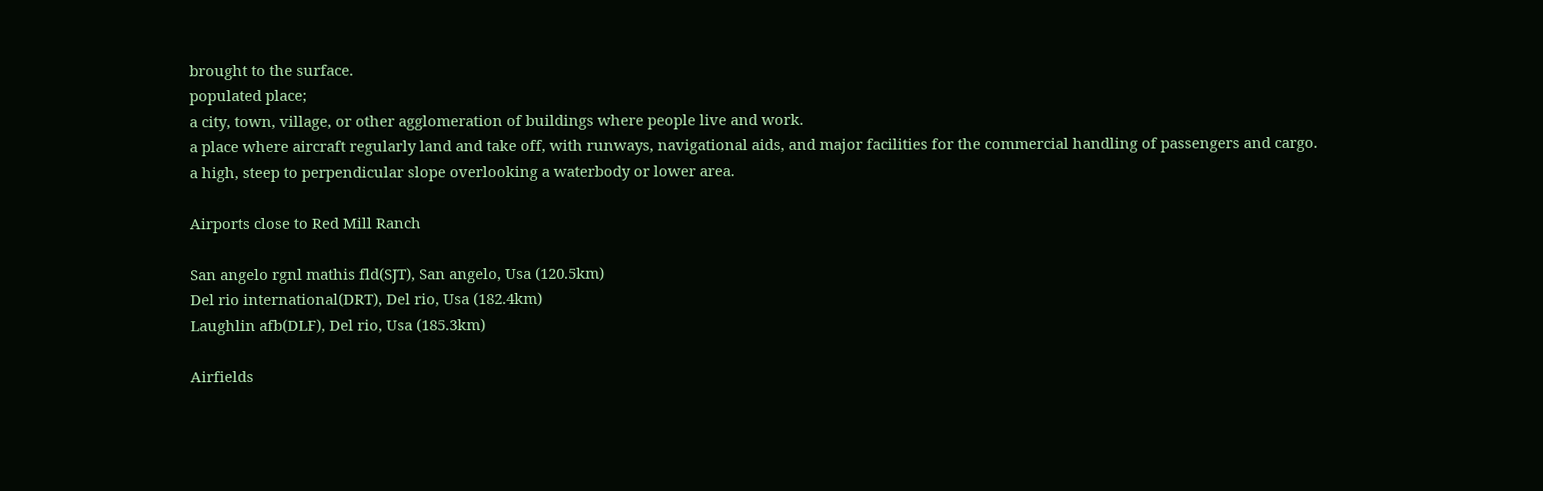brought to the surface.
populated place;
a city, town, village, or other agglomeration of buildings where people live and work.
a place where aircraft regularly land and take off, with runways, navigational aids, and major facilities for the commercial handling of passengers and cargo.
a high, steep to perpendicular slope overlooking a waterbody or lower area.

Airports close to Red Mill Ranch

San angelo rgnl mathis fld(SJT), San angelo, Usa (120.5km)
Del rio international(DRT), Del rio, Usa (182.4km)
Laughlin afb(DLF), Del rio, Usa (185.3km)

Airfields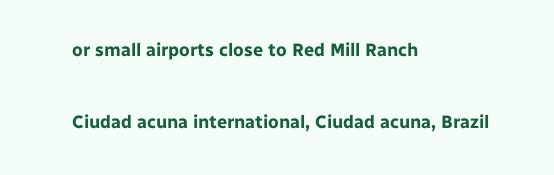or small airports close to Red Mill Ranch

Ciudad acuna international, Ciudad acuna, Brazil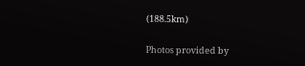(188.5km)

Photos provided by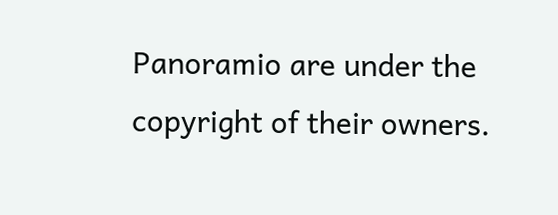Panoramio are under the copyright of their owners.